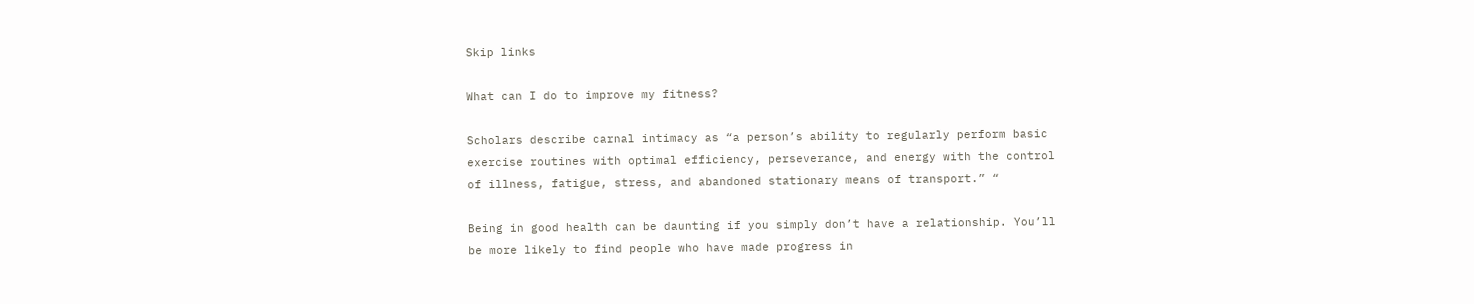Skip links

What can I do to improve my fitness?

Scholars describe carnal intimacy as “a person’s ability to regularly perform basic exercise routines with optimal efficiency, perseverance, and energy with the control of illness, fatigue, stress, and abandoned stationary means of transport.” “

Being in good health can be daunting if you simply don’t have a relationship. You’ll be more likely to find people who have made progress in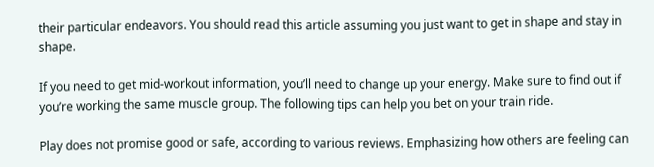their particular endeavors. You should read this article assuming you just want to get in shape and stay in shape.

If you need to get mid-workout information, you’ll need to change up your energy. Make sure to find out if you’re working the same muscle group. The following tips can help you bet on your train ride.

Play does not promise good or safe, according to various reviews. Emphasizing how others are feeling can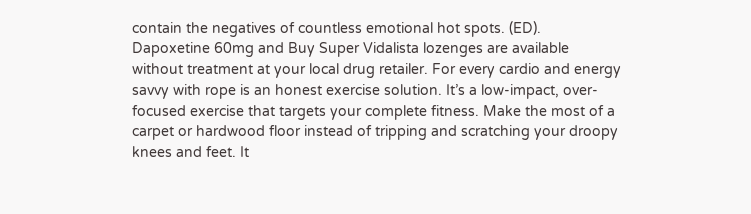contain the negatives of countless emotional hot spots. (ED). Dapoxetine 60mg and Buy Super Vidalista lozenges are available without treatment at your local drug retailer. For every cardio and energy savvy with rope is an honest exercise solution. It’s a low-impact, over-focused exercise that targets your complete fitness. Make the most of a carpet or hardwood floor instead of tripping and scratching your droopy knees and feet. It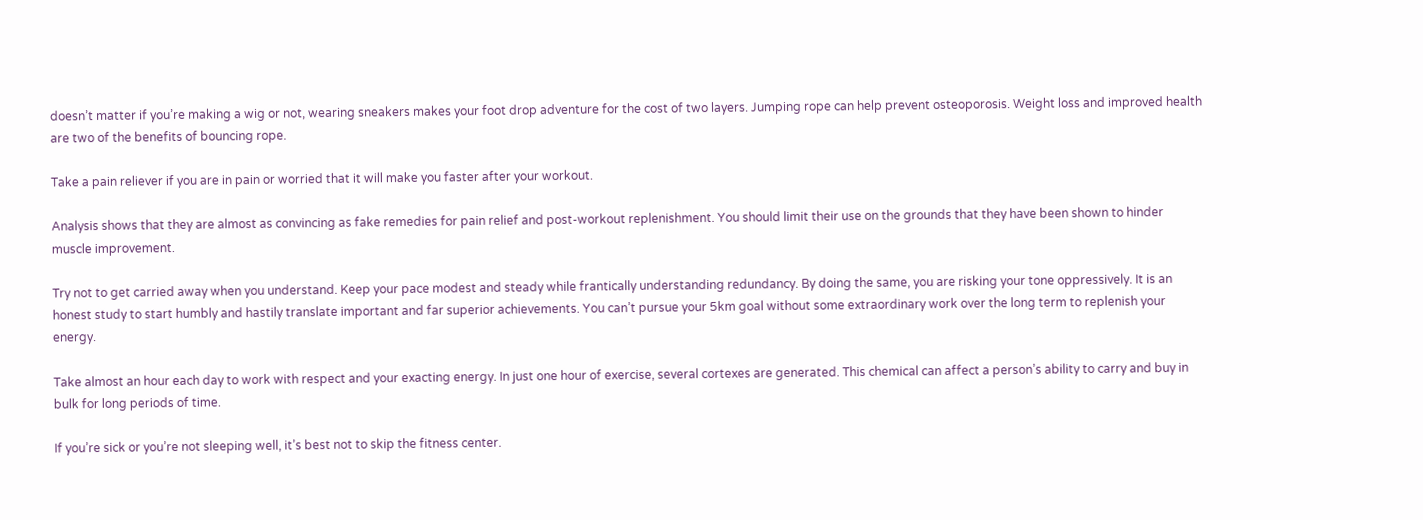doesn’t matter if you’re making a wig or not, wearing sneakers makes your foot drop adventure for the cost of two layers. Jumping rope can help prevent osteoporosis. Weight loss and improved health are two of the benefits of bouncing rope.

Take a pain reliever if you are in pain or worried that it will make you faster after your workout.

Analysis shows that they are almost as convincing as fake remedies for pain relief and post-workout replenishment. You should limit their use on the grounds that they have been shown to hinder muscle improvement.

Try not to get carried away when you understand. Keep your pace modest and steady while frantically understanding redundancy. By doing the same, you are risking your tone oppressively. It is an honest study to start humbly and hastily translate important and far superior achievements. You can’t pursue your 5km goal without some extraordinary work over the long term to replenish your energy.

Take almost an hour each day to work with respect and your exacting energy. In just one hour of exercise, several cortexes are generated. This chemical can affect a person’s ability to carry and buy in bulk for long periods of time.

If you’re sick or you’re not sleeping well, it’s best not to skip the fitness center.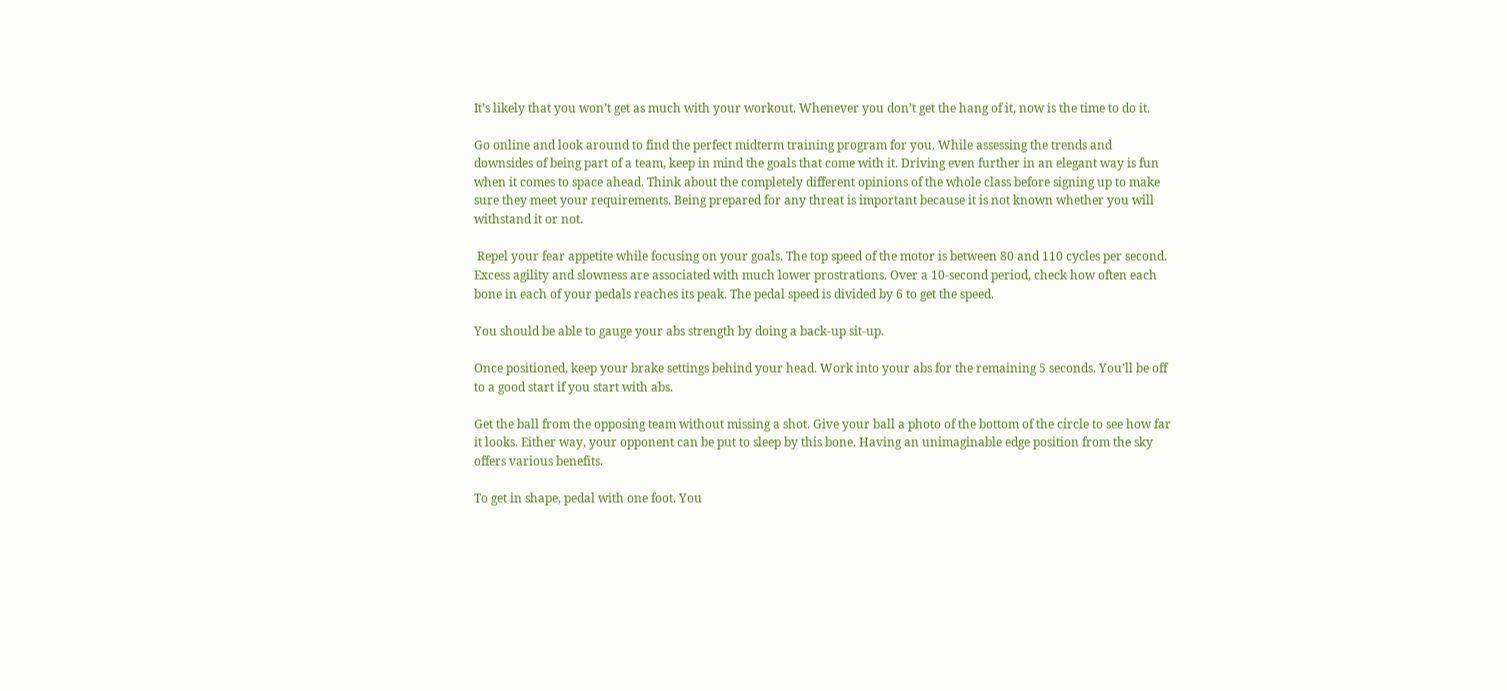It’s likely that you won’t get as much with your workout. Whenever you don’t get the hang of it, now is the time to do it.

Go online and look around to find the perfect midterm training program for you. While assessing the trends and downsides of being part of a team, keep in mind the goals that come with it. Driving even further in an elegant way is fun when it comes to space ahead. Think about the completely different opinions of the whole class before signing up to make sure they meet your requirements. Being prepared for any threat is important because it is not known whether you will withstand it or not.

 Repel your fear appetite while focusing on your goals. The top speed of the motor is between 80 and 110 cycles per second. Excess agility and slowness are associated with much lower prostrations. Over a 10-second period, check how often each bone in each of your pedals reaches its peak. The pedal speed is divided by 6 to get the speed.

You should be able to gauge your abs strength by doing a back-up sit-up.

Once positioned, keep your brake settings behind your head. Work into your abs for the remaining 5 seconds. You’ll be off to a good start if you start with abs.

Get the ball from the opposing team without missing a shot. Give your ball a photo of the bottom of the circle to see how far it looks. Either way, your opponent can be put to sleep by this bone. Having an unimaginable edge position from the sky offers various benefits.

To get in shape, pedal with one foot. You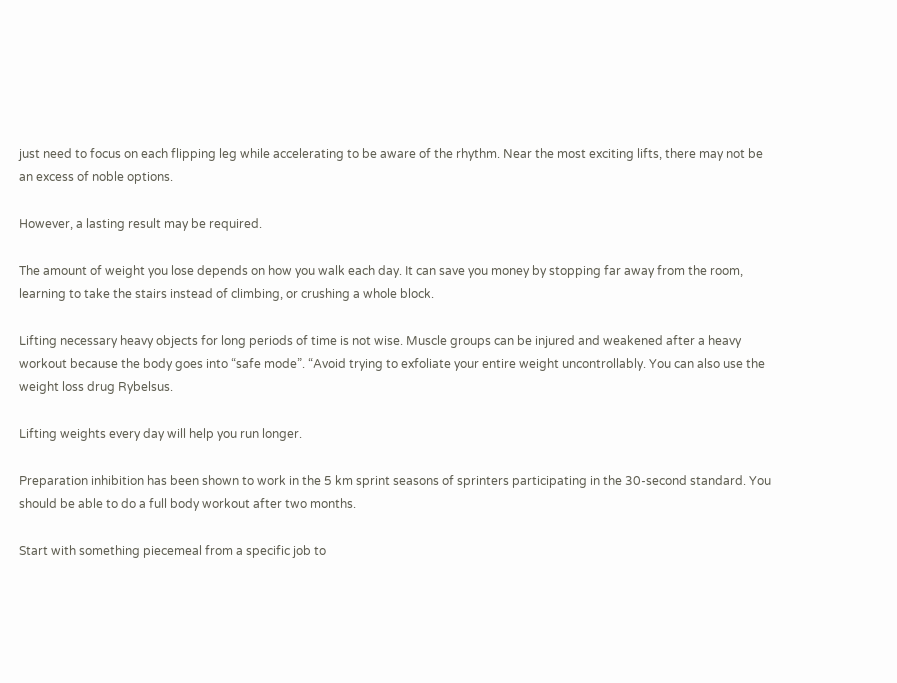just need to focus on each flipping leg while accelerating to be aware of the rhythm. Near the most exciting lifts, there may not be an excess of noble options.

However, a lasting result may be required.

The amount of weight you lose depends on how you walk each day. It can save you money by stopping far away from the room, learning to take the stairs instead of climbing, or crushing a whole block.

Lifting necessary heavy objects for long periods of time is not wise. Muscle groups can be injured and weakened after a heavy workout because the body goes into “safe mode”. “Avoid trying to exfoliate your entire weight uncontrollably. You can also use the weight loss drug Rybelsus.

Lifting weights every day will help you run longer.

Preparation inhibition has been shown to work in the 5 km sprint seasons of sprinters participating in the 30-second standard. You should be able to do a full body workout after two months.

Start with something piecemeal from a specific job to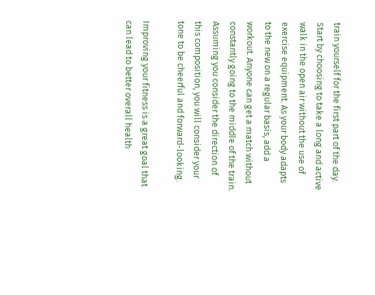train yourself for the first part of the day. Start by choosing to take a long and active walk in the open air without the use of exercise equipment. As your body adapts to the new on a regular basis, add a workout. Anyone can get a match without constantly going to the middle of the train. Assuming you consider the direction of this composition, you will consider your tone to be cheerful and forward-looking.

Improving your fitness is a great goal that can lead to better overall health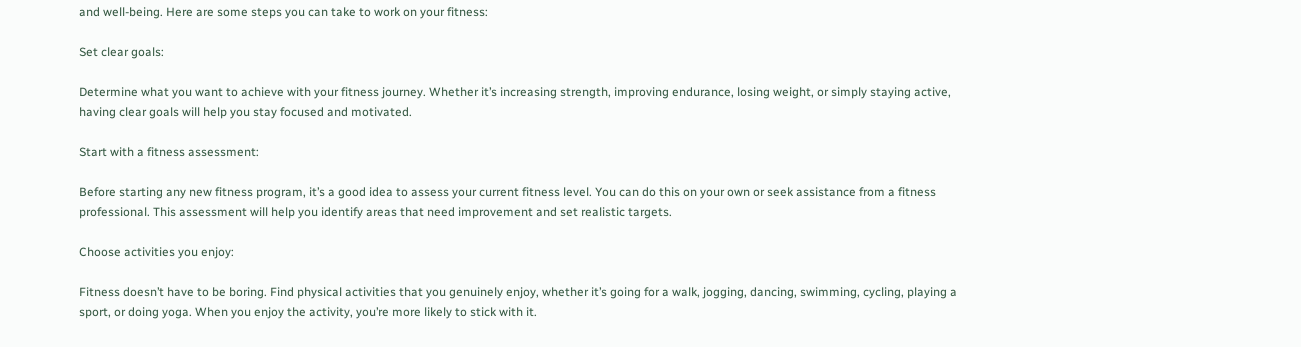and well-being. Here are some steps you can take to work on your fitness:

Set clear goals:

Determine what you want to achieve with your fitness journey. Whether it’s increasing strength, improving endurance, losing weight, or simply staying active, having clear goals will help you stay focused and motivated.

Start with a fitness assessment:

Before starting any new fitness program, it’s a good idea to assess your current fitness level. You can do this on your own or seek assistance from a fitness professional. This assessment will help you identify areas that need improvement and set realistic targets.

Choose activities you enjoy:

Fitness doesn’t have to be boring. Find physical activities that you genuinely enjoy, whether it’s going for a walk, jogging, dancing, swimming, cycling, playing a sport, or doing yoga. When you enjoy the activity, you’re more likely to stick with it.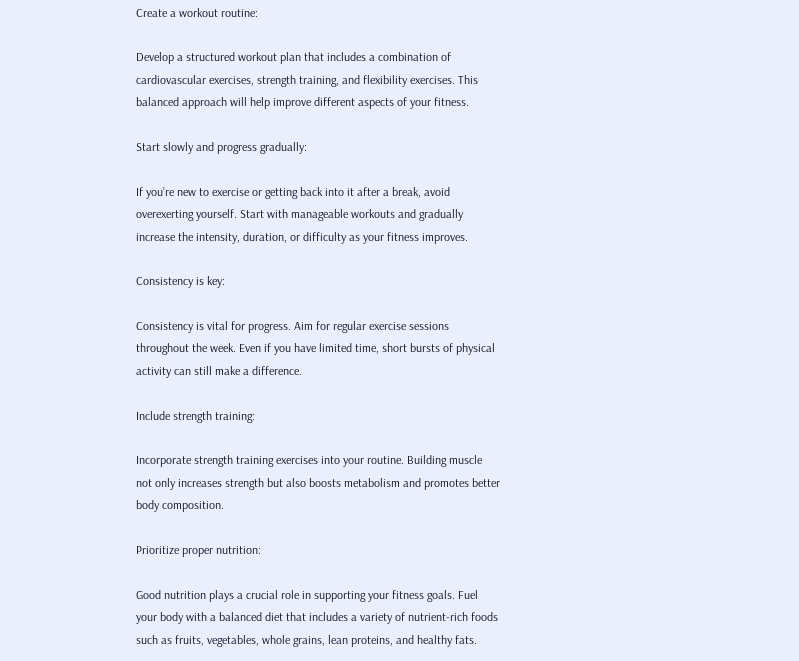Create a workout routine:

Develop a structured workout plan that includes a combination of cardiovascular exercises, strength training, and flexibility exercises. This balanced approach will help improve different aspects of your fitness.

Start slowly and progress gradually:

If you’re new to exercise or getting back into it after a break, avoid overexerting yourself. Start with manageable workouts and gradually increase the intensity, duration, or difficulty as your fitness improves.

Consistency is key:

Consistency is vital for progress. Aim for regular exercise sessions throughout the week. Even if you have limited time, short bursts of physical activity can still make a difference.

Include strength training:

Incorporate strength training exercises into your routine. Building muscle not only increases strength but also boosts metabolism and promotes better body composition.

Prioritize proper nutrition:

Good nutrition plays a crucial role in supporting your fitness goals. Fuel your body with a balanced diet that includes a variety of nutrient-rich foods such as fruits, vegetables, whole grains, lean proteins, and healthy fats.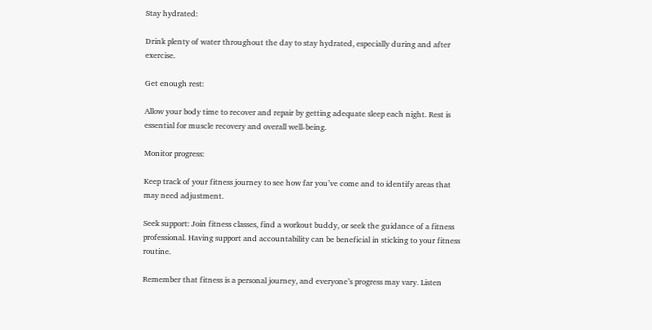Stay hydrated:

Drink plenty of water throughout the day to stay hydrated, especially during and after exercise.

Get enough rest:

Allow your body time to recover and repair by getting adequate sleep each night. Rest is essential for muscle recovery and overall well-being.

Monitor progress:

Keep track of your fitness journey to see how far you’ve come and to identify areas that may need adjustment.

Seek support: Join fitness classes, find a workout buddy, or seek the guidance of a fitness professional. Having support and accountability can be beneficial in sticking to your fitness routine.

Remember that fitness is a personal journey, and everyone’s progress may vary. Listen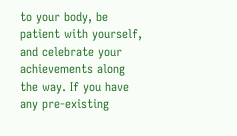to your body, be patient with yourself, and celebrate your achievements along the way. If you have any pre-existing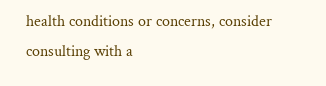health conditions or concerns, consider consulting with a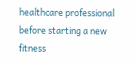healthcare professional before starting a new fitness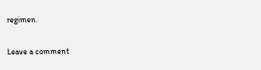regimen.

Leave a comment